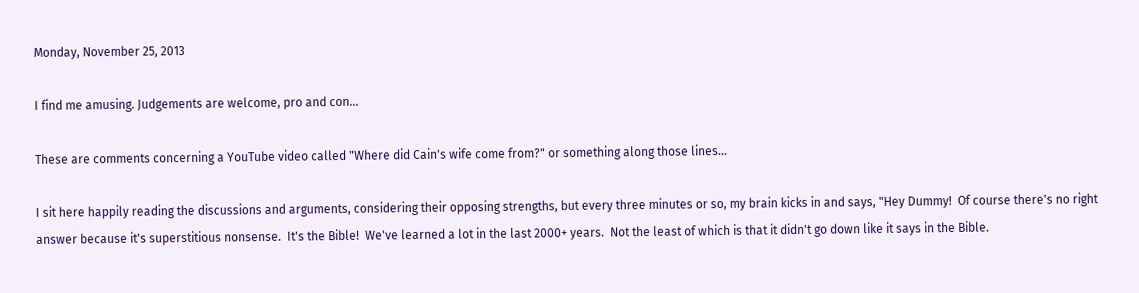Monday, November 25, 2013

I find me amusing. Judgements are welcome, pro and con...

These are comments concerning a YouTube video called "Where did Cain's wife come from?" or something along those lines...

I sit here happily reading the discussions and arguments, considering their opposing strengths, but every three minutes or so, my brain kicks in and says, "Hey Dummy!  Of course there's no right answer because it's superstitious nonsense.  It's the Bible!  We've learned a lot in the last 2000+ years.  Not the least of which is that it didn't go down like it says in the Bible.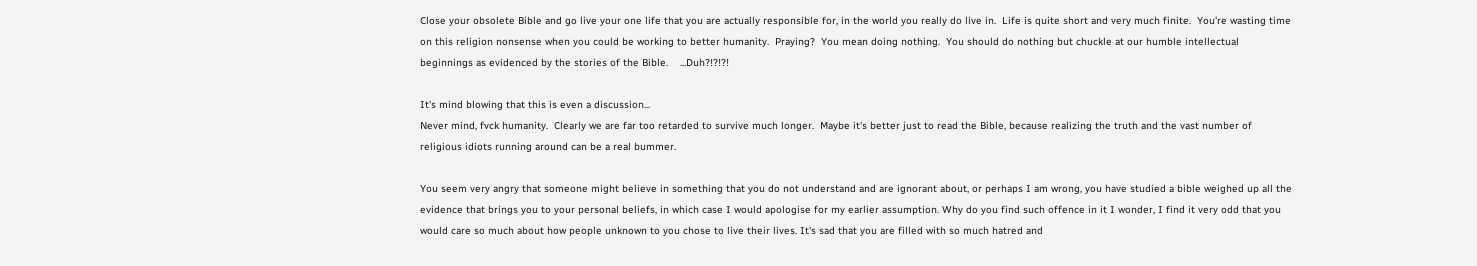Close your obsolete Bible and go live your one life that you are actually responsible for, in the world you really do live in.  Life is quite short and very much finite.  You're wasting time on this religion nonsense when you could be working to better humanity.  Praying?  You mean doing nothing.  You should do nothing but chuckle at our humble intellectual beginnings as evidenced by the stories of the Bible.    ...Duh?!?!?!

It's mind blowing that this is even a discussion...
Never mind, fvck humanity.  Clearly we are far too retarded to survive much longer.  Maybe it's better just to read the Bible, because realizing the truth and the vast number of religious idiots running around can be a real bummer.

You seem very angry that someone might believe in something that you do not understand and are ignorant about, or perhaps I am wrong, you have studied a bible weighed up all the evidence that brings you to your personal beliefs, in which case I would apologise for my earlier assumption. Why do you find such offence in it I wonder, I find it very odd that you would care so much about how people unknown to you chose to live their lives. It's sad that you are filled with so much hatred and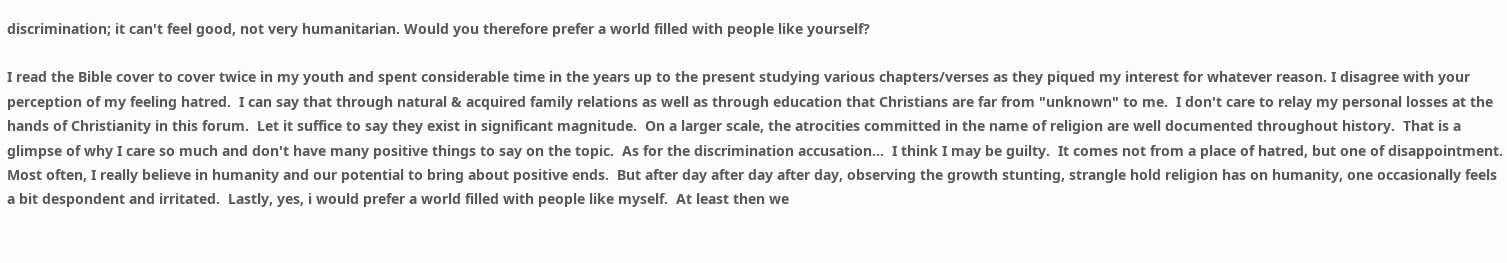discrimination; it can't feel good, not very humanitarian. Would you therefore prefer a world filled with people like yourself?

I read the Bible cover to cover twice in my youth and spent considerable time in the years up to the present studying various chapters/verses as they piqued my interest for whatever reason. I disagree with your perception of my feeling hatred.  I can say that through natural & acquired family relations as well as through education that Christians are far from "unknown" to me.  I don't care to relay my personal losses at the hands of Christianity in this forum.  Let it suffice to say they exist in significant magnitude.  On a larger scale, the atrocities committed in the name of religion are well documented throughout history.  That is a glimpse of why I care so much and don't have many positive things to say on the topic.  As for the discrimination accusation...  I think I may be guilty.  It comes not from a place of hatred, but one of disappointment.  Most often, I really believe in humanity and our potential to bring about positive ends.  But after day after day after day, observing the growth stunting, strangle hold religion has on humanity, one occasionally feels a bit despondent and irritated.  Lastly, yes, i would prefer a world filled with people like myself.  At least then we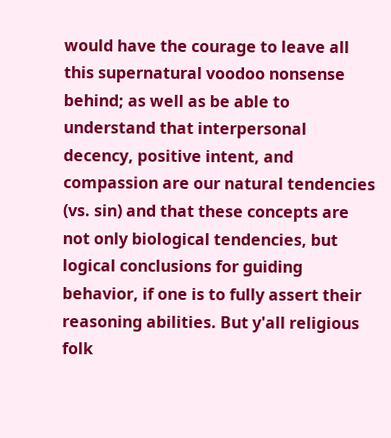would have the courage to leave all this supernatural voodoo nonsense behind; as well as be able to understand that interpersonal decency, positive intent, and compassion are our natural tendencies (vs. sin) and that these concepts are not only biological tendencies, but logical conclusions for guiding behavior, if one is to fully assert their reasoning abilities. But y'all religious folk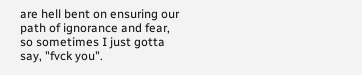are hell bent on ensuring our path of ignorance and fear, so sometimes I just gotta say, "fvck you".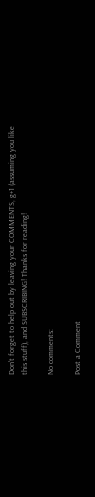Don't forget to help out by leaving your COMMENTS, g+1 (assuming you like this stuff), and SUBSCRIBING! Thanks for reading!

No comments:

Post a Comment